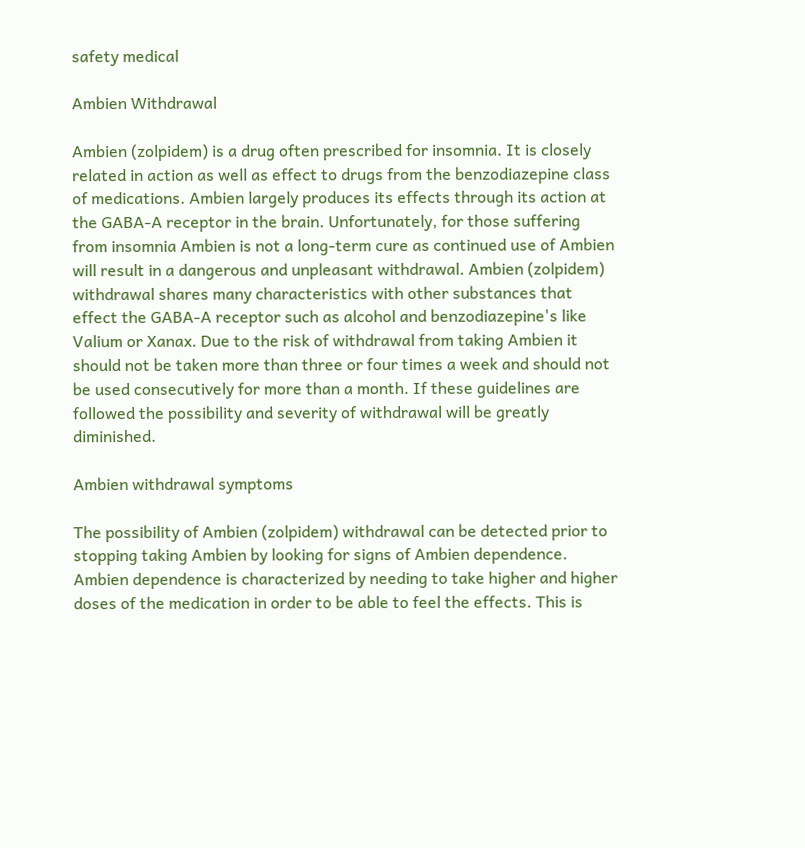safety medical

Ambien Withdrawal

Ambien (zolpidem) is a drug often prescribed for insomnia. It is closely related in action as well as effect to drugs from the benzodiazepine class of medications. Ambien largely produces its effects through its action at the GABA-A receptor in the brain. Unfortunately, for those suffering from insomnia Ambien is not a long-term cure as continued use of Ambien will result in a dangerous and unpleasant withdrawal. Ambien (zolpidem) withdrawal shares many characteristics with other substances that effect the GABA-A receptor such as alcohol and benzodiazepine's like Valium or Xanax. Due to the risk of withdrawal from taking Ambien it should not be taken more than three or four times a week and should not be used consecutively for more than a month. If these guidelines are followed the possibility and severity of withdrawal will be greatly diminished.

Ambien withdrawal symptoms

The possibility of Ambien (zolpidem) withdrawal can be detected prior to stopping taking Ambien by looking for signs of Ambien dependence. Ambien dependence is characterized by needing to take higher and higher doses of the medication in order to be able to feel the effects. This is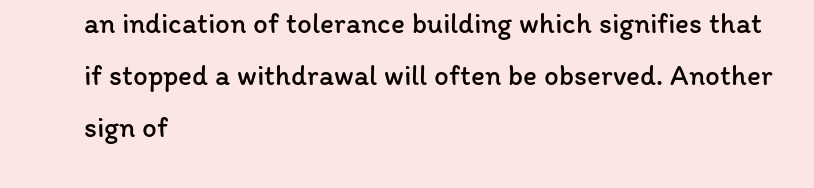an indication of tolerance building which signifies that if stopped a withdrawal will often be observed. Another sign of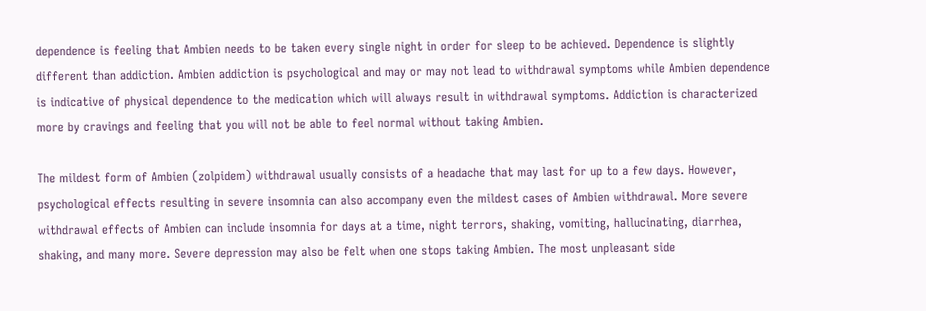dependence is feeling that Ambien needs to be taken every single night in order for sleep to be achieved. Dependence is slightly different than addiction. Ambien addiction is psychological and may or may not lead to withdrawal symptoms while Ambien dependence is indicative of physical dependence to the medication which will always result in withdrawal symptoms. Addiction is characterized more by cravings and feeling that you will not be able to feel normal without taking Ambien.

The mildest form of Ambien (zolpidem) withdrawal usually consists of a headache that may last for up to a few days. However, psychological effects resulting in severe insomnia can also accompany even the mildest cases of Ambien withdrawal. More severe withdrawal effects of Ambien can include insomnia for days at a time, night terrors, shaking, vomiting, hallucinating, diarrhea, shaking, and many more. Severe depression may also be felt when one stops taking Ambien. The most unpleasant side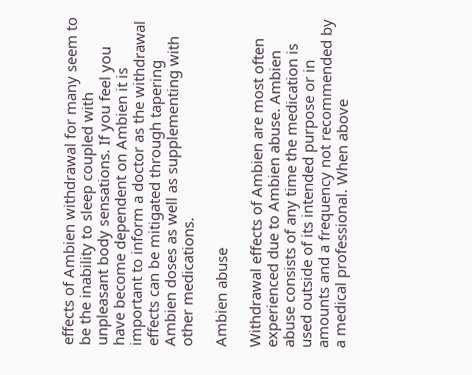effects of Ambien withdrawal for many seem to be the inability to sleep coupled with unpleasant body sensations. If you feel you have become dependent on Ambien it is important to inform a doctor as the withdrawal effects can be mitigated through tapering Ambien doses as well as supplementing with other medications.

Ambien abuse

Withdrawal effects of Ambien are most often experienced due to Ambien abuse. Ambien abuse consists of any time the medication is used outside of its intended purpose or in amounts and a frequency not recommended by a medical professional. When above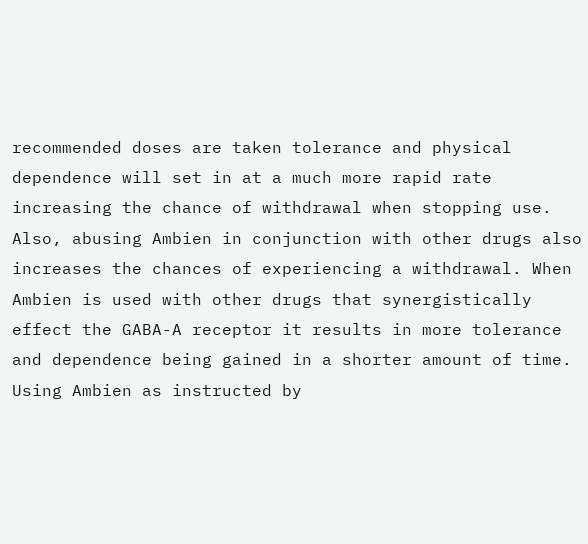recommended doses are taken tolerance and physical dependence will set in at a much more rapid rate increasing the chance of withdrawal when stopping use. Also, abusing Ambien in conjunction with other drugs also increases the chances of experiencing a withdrawal. When Ambien is used with other drugs that synergistically effect the GABA-A receptor it results in more tolerance and dependence being gained in a shorter amount of time. Using Ambien as instructed by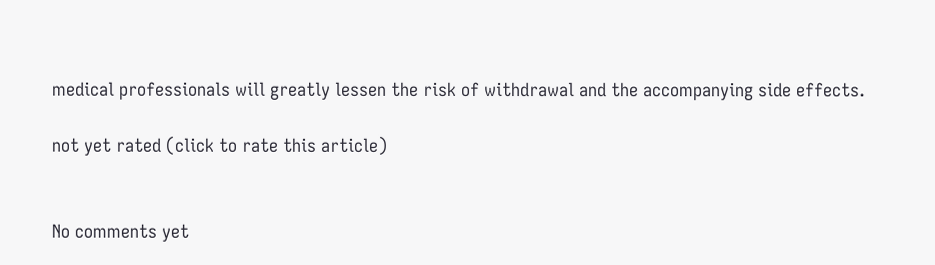medical professionals will greatly lessen the risk of withdrawal and the accompanying side effects.

not yet rated (click to rate this article)


No comments yet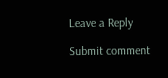Leave a Reply

Submit comment